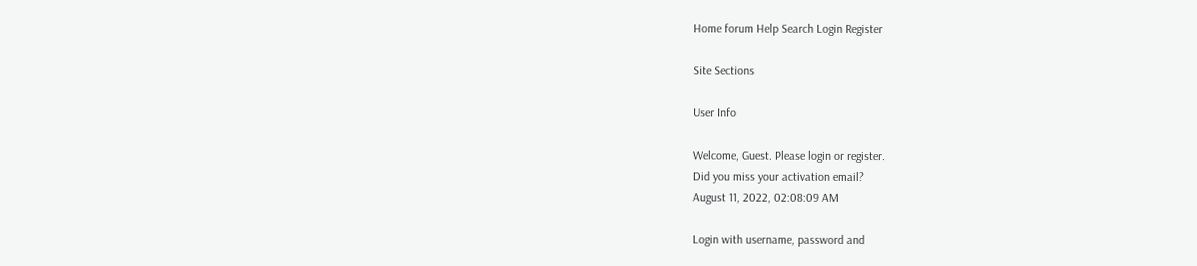Home forum Help Search Login Register

Site Sections

User Info

Welcome, Guest. Please login or register.
Did you miss your activation email?
August 11, 2022, 02:08:09 AM

Login with username, password and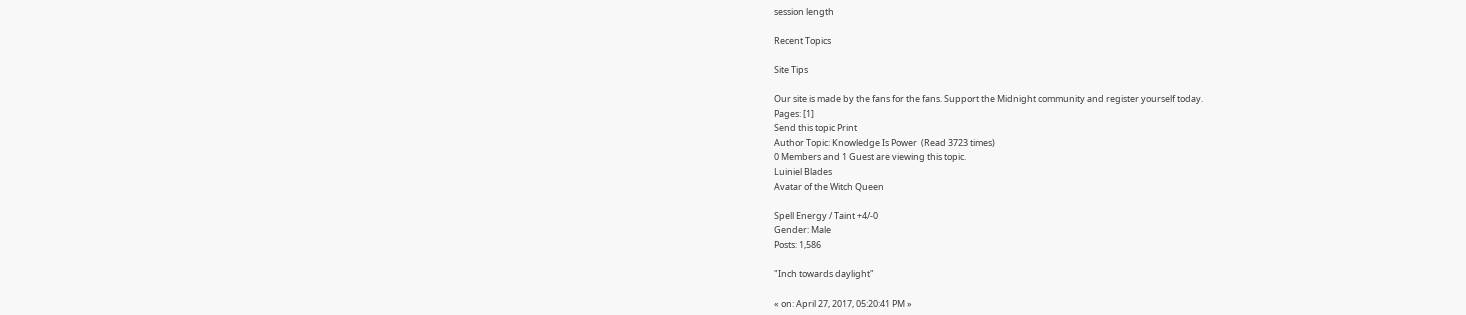session length

Recent Topics

Site Tips

Our site is made by the fans for the fans. Support the Midnight community and register yourself today.
Pages: [1]
Send this topic Print
Author Topic: Knowledge Is Power  (Read 3723 times)
0 Members and 1 Guest are viewing this topic.
Luiniel Blades
Avatar of the Witch Queen

Spell Energy / Taint +4/-0
Gender: Male
Posts: 1,586

"Inch towards daylight"

« on: April 27, 2017, 05:20:41 PM »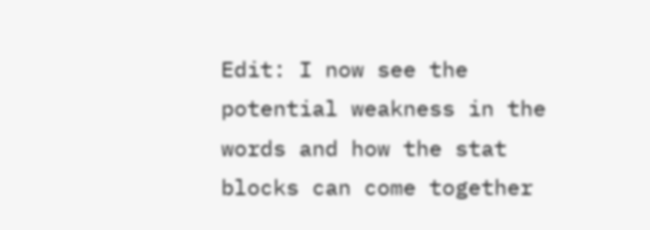Edit: I now see the potential weakness in the words and how the stat blocks can come together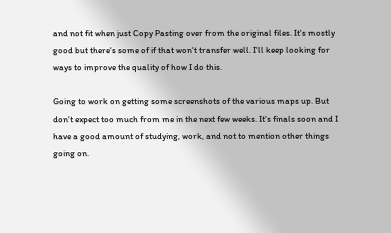and not fit when just Copy Pasting over from the original files. It's mostly good but there's some of if that won't transfer well. I'll keep looking for ways to improve the quality of how I do this.

Going to work on getting some screenshots of the various maps up. But don't expect too much from me in the next few weeks. It's finals soon and I have a good amount of studying, work, and not to mention other things going on.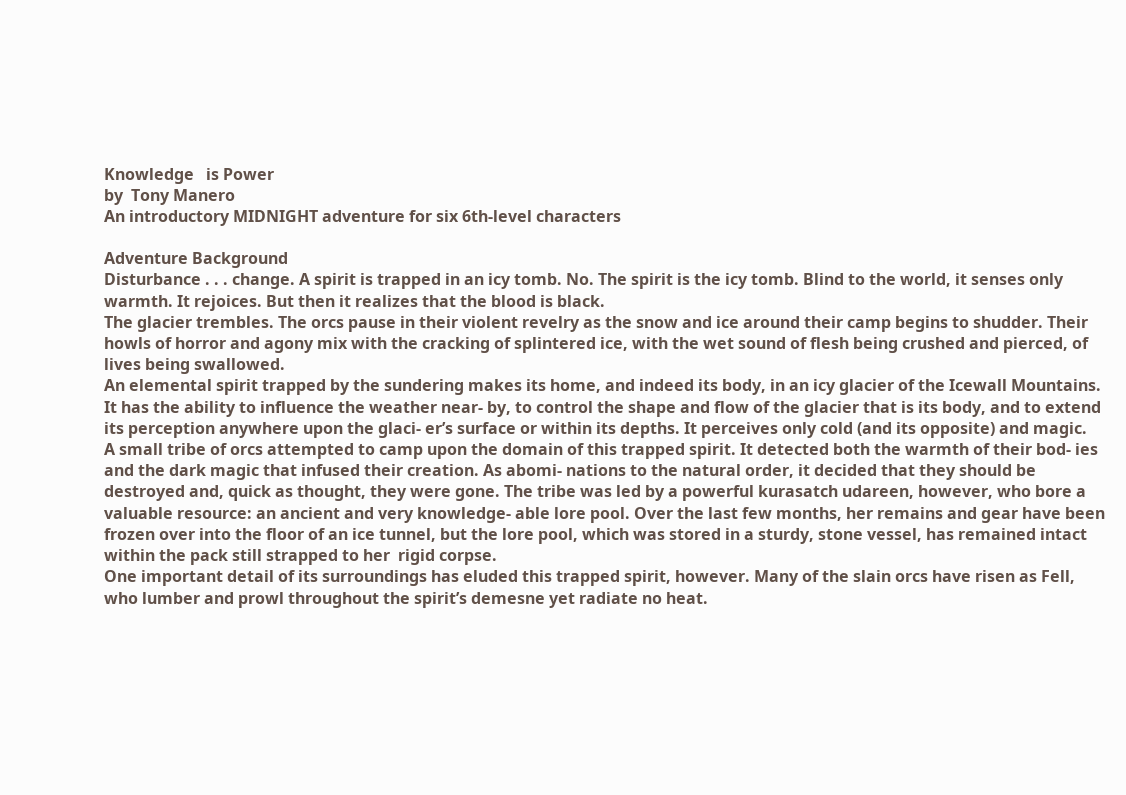Knowledge   is Power
by  Tony Manero
An introductory MIDNIGHT adventure for six 6th-level characters

Adventure Background
Disturbance . . . change. A spirit is trapped in an icy tomb. No. The spirit is the icy tomb. Blind to the world, it senses only warmth. It rejoices. But then it realizes that the blood is black.
The glacier trembles. The orcs pause in their violent revelry as the snow and ice around their camp begins to shudder. Their howls of horror and agony mix with the cracking of splintered ice, with the wet sound of flesh being crushed and pierced, of lives being swallowed.
An elemental spirit trapped by the sundering makes its home, and indeed its body, in an icy glacier of the Icewall Mountains. It has the ability to influence the weather near- by, to control the shape and flow of the glacier that is its body, and to extend its perception anywhere upon the glaci- er’s surface or within its depths. It perceives only cold (and its opposite) and magic.
A small tribe of orcs attempted to camp upon the domain of this trapped spirit. It detected both the warmth of their bod- ies and the dark magic that infused their creation. As abomi- nations to the natural order, it decided that they should be destroyed and, quick as thought, they were gone. The tribe was led by a powerful kurasatch udareen, however, who bore a valuable resource: an ancient and very knowledge- able lore pool. Over the last few months, her remains and gear have been frozen over into the floor of an ice tunnel, but the lore pool, which was stored in a sturdy, stone vessel, has remained intact within the pack still strapped to her  rigid corpse.
One important detail of its surroundings has eluded this trapped spirit, however. Many of the slain orcs have risen as Fell, who lumber and prowl throughout the spirit’s demesne yet radiate no heat.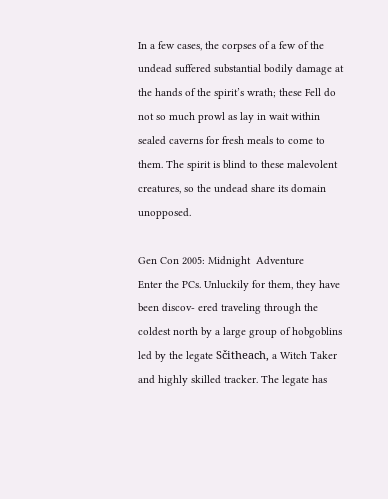In a few cases, the corpses of a few of the undead suffered substantial bodily damage at the hands of the spirit’s wrath; these Fell do not so much prowl as lay in wait within sealed caverns for fresh meals to come to them. The spirit is blind to these malevolent creatures, so the undead share its domain unopposed.

Gen Con 2005: Midnight  Adventure
Enter the PCs. Unluckily for them, they have been discov- ered traveling through the coldest north by a large group of hobgoblins led by the legate Sčitheach, a Witch Taker and highly skilled tracker. The legate has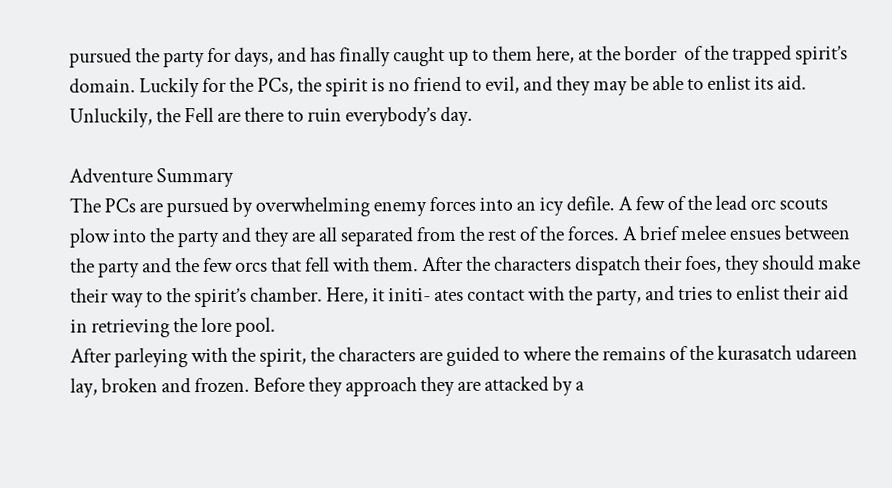pursued the party for days, and has finally caught up to them here, at the border  of the trapped spirit’s domain. Luckily for the PCs, the spirit is no friend to evil, and they may be able to enlist its aid.
Unluckily, the Fell are there to ruin everybody’s day.

Adventure Summary
The PCs are pursued by overwhelming enemy forces into an icy defile. A few of the lead orc scouts plow into the party and they are all separated from the rest of the forces. A brief melee ensues between the party and the few orcs that fell with them. After the characters dispatch their foes, they should make their way to the spirit’s chamber. Here, it initi- ates contact with the party, and tries to enlist their aid in retrieving the lore pool.
After parleying with the spirit, the characters are guided to where the remains of the kurasatch udareen lay, broken and frozen. Before they approach they are attacked by a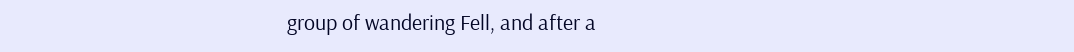group of wandering Fell, and after a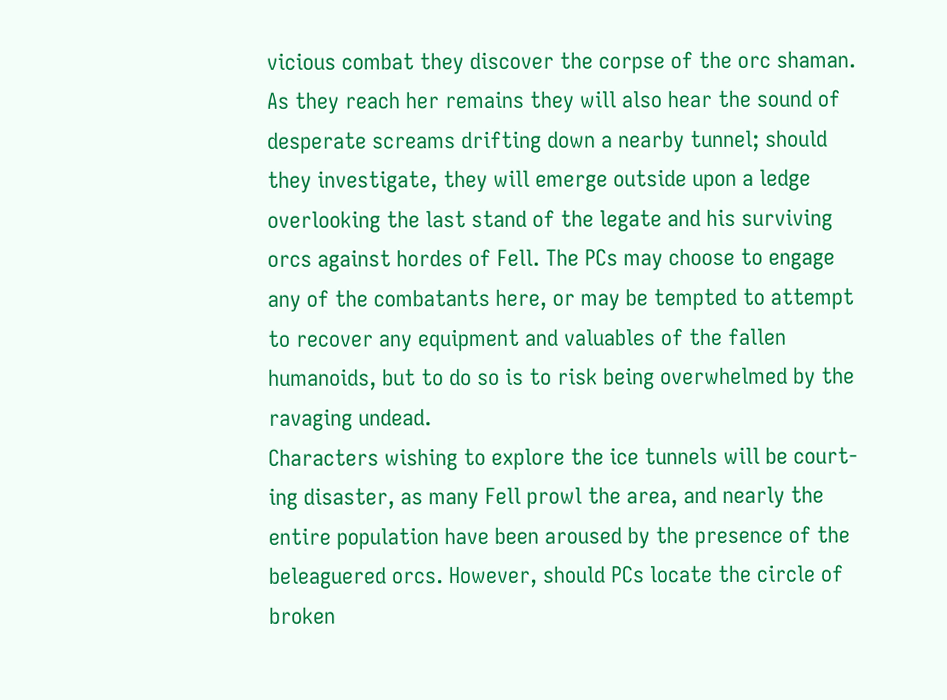vicious combat they discover the corpse of the orc shaman. As they reach her remains they will also hear the sound of desperate screams drifting down a nearby tunnel; should they investigate, they will emerge outside upon a ledge overlooking the last stand of the legate and his surviving orcs against hordes of Fell. The PCs may choose to engage any of the combatants here, or may be tempted to attempt to recover any equipment and valuables of the fallen humanoids, but to do so is to risk being overwhelmed by the ravaging undead.
Characters wishing to explore the ice tunnels will be court- ing disaster, as many Fell prowl the area, and nearly the entire population have been aroused by the presence of the beleaguered orcs. However, should PCs locate the circle of broken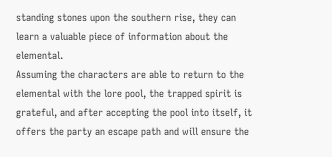standing stones upon the southern rise, they can learn a valuable piece of information about the elemental.
Assuming the characters are able to return to the elemental with the lore pool, the trapped spirit is grateful, and after accepting the pool into itself, it offers the party an escape path and will ensure the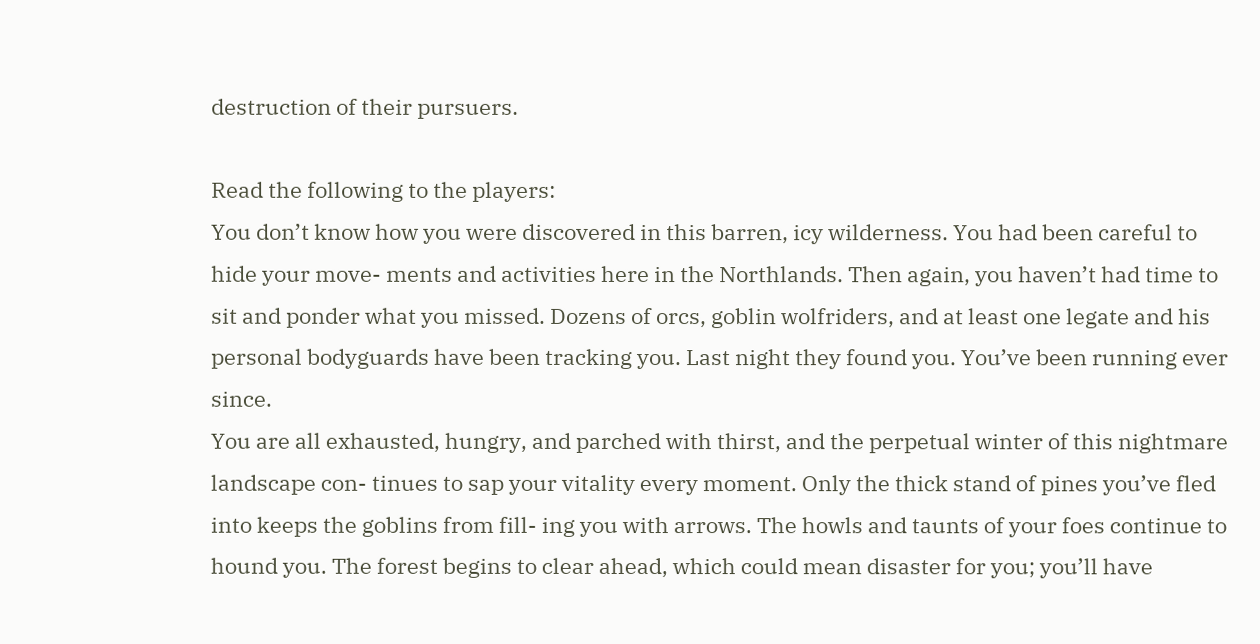destruction of their pursuers.

Read the following to the players:
You don’t know how you were discovered in this barren, icy wilderness. You had been careful to hide your move- ments and activities here in the Northlands. Then again, you haven’t had time to sit and ponder what you missed. Dozens of orcs, goblin wolfriders, and at least one legate and his personal bodyguards have been tracking you. Last night they found you. You’ve been running ever since.
You are all exhausted, hungry, and parched with thirst, and the perpetual winter of this nightmare landscape con- tinues to sap your vitality every moment. Only the thick stand of pines you’ve fled into keeps the goblins from fill- ing you with arrows. The howls and taunts of your foes continue to hound you. The forest begins to clear ahead, which could mean disaster for you; you’ll have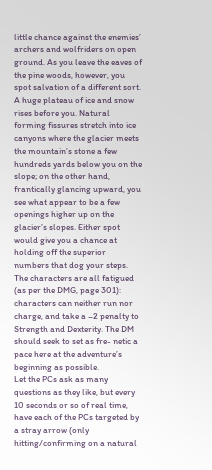little chance against the enemies’ archers and wolfriders on open ground. As you leave the eaves of the pine woods, however, you spot salvation of a different sort. A huge plateau of ice and snow rises before you. Natural forming fissures stretch into ice canyons where the glacier meets the mountain’s stone a few hundreds yards below you on the slope; on the other hand, frantically glancing upward, you see what appear to be a few openings higher up on the glacier’s slopes. Either spot would give you a chance at holding off the superior numbers that dog your steps.
The characters are all fatigued (as per the DMG, page 301): characters can neither run nor charge, and take a –2 penalty to Strength and Dexterity. The DM should seek to set as fre- netic a pace here at the adventure’s beginning as possible.
Let the PCs ask as many questions as they like, but every 10 seconds or so of real time, have each of the PCs targeted by a stray arrow (only hitting/confirming on a natural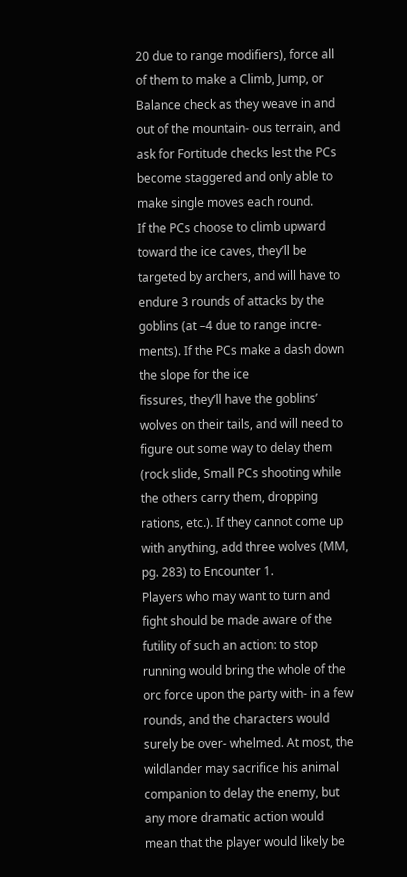20 due to range modifiers), force all of them to make a Climb, Jump, or Balance check as they weave in and out of the mountain- ous terrain, and ask for Fortitude checks lest the PCs  become staggered and only able to make single moves each round.
If the PCs choose to climb upward toward the ice caves, they’ll be targeted by archers, and will have to endure 3 rounds of attacks by the goblins (at –4 due to range incre- ments). If the PCs make a dash down the slope for the ice
fissures, they’ll have the goblins’ wolves on their tails, and will need to figure out some way to delay them (rock slide, Small PCs shooting while the others carry them, dropping rations, etc.). If they cannot come up with anything, add three wolves (MM, pg. 283) to Encounter 1.
Players who may want to turn and fight should be made aware of the futility of such an action: to stop running would bring the whole of the orc force upon the party with- in a few rounds, and the characters would surely be over- whelmed. At most, the wildlander may sacrifice his animal companion to delay the enemy, but any more dramatic action would mean that the player would likely be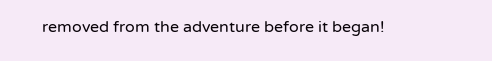removed from the adventure before it began!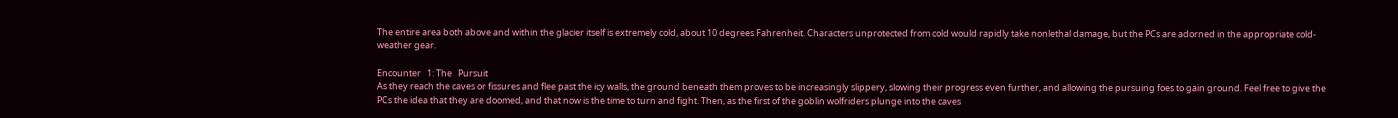The entire area both above and within the glacier itself is extremely cold, about 10 degrees Fahrenheit. Characters unprotected from cold would rapidly take nonlethal damage, but the PCs are adorned in the appropriate cold-weather gear.

Encounter   1: The   Pursuit
As they reach the caves or fissures and flee past the icy walls, the ground beneath them proves to be increasingly slippery, slowing their progress even further, and allowing the pursuing foes to gain ground. Feel free to give the PCs the idea that they are doomed, and that now is the time to turn and fight. Then, as the first of the goblin wolfriders plunge into the caves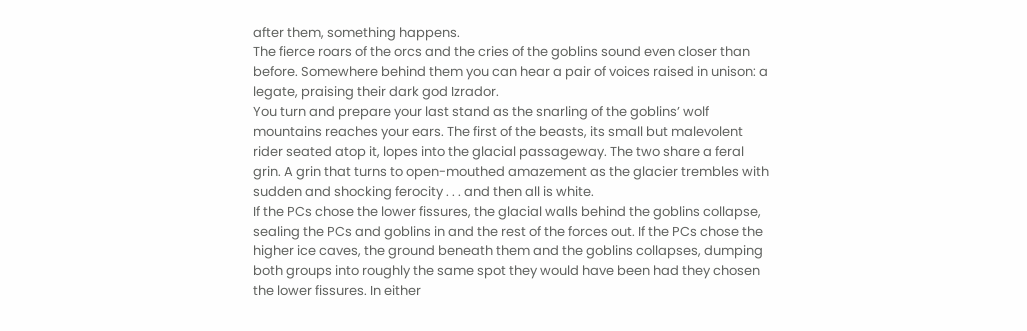after them, something happens.
The fierce roars of the orcs and the cries of the goblins sound even closer than before. Somewhere behind them you can hear a pair of voices raised in unison: a legate, praising their dark god Izrador.
You turn and prepare your last stand as the snarling of the goblins’ wolf mountains reaches your ears. The first of the beasts, its small but malevolent rider seated atop it, lopes into the glacial passageway. The two share a feral grin. A grin that turns to open-mouthed amazement as the glacier trembles with sudden and shocking ferocity . . . and then all is white.
If the PCs chose the lower fissures, the glacial walls behind the goblins collapse, sealing the PCs and goblins in and the rest of the forces out. If the PCs chose the higher ice caves, the ground beneath them and the goblins collapses, dumping both groups into roughly the same spot they would have been had they chosen the lower fissures. In either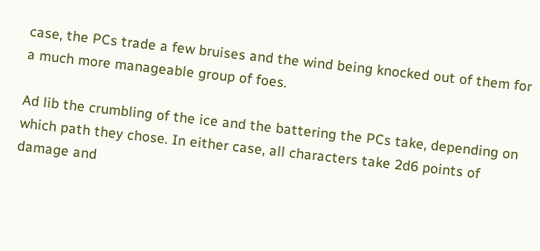case, the PCs trade a few bruises and the wind being knocked out of them for a much more manageable group of foes.

Ad lib the crumbling of the ice and the battering the PCs take, depending on which path they chose. In either case, all characters take 2d6 points of damage and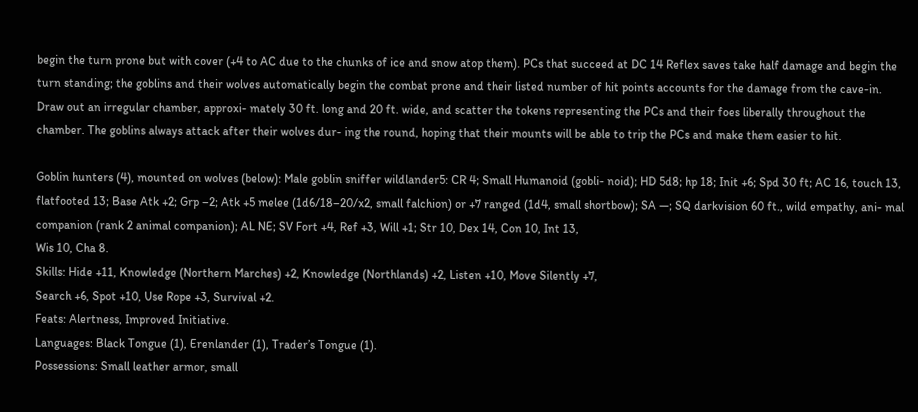begin the turn prone but with cover (+4 to AC due to the chunks of ice and snow atop them). PCs that succeed at DC 14 Reflex saves take half damage and begin the turn standing; the goblins and their wolves automatically begin the combat prone and their listed number of hit points accounts for the damage from the cave-in. Draw out an irregular chamber, approxi- mately 30 ft. long and 20 ft. wide, and scatter the tokens representing the PCs and their foes liberally throughout the chamber. The goblins always attack after their wolves dur- ing the round, hoping that their mounts will be able to trip the PCs and make them easier to hit.

Goblin hunters (4), mounted on wolves (below): Male goblin sniffer wildlander5: CR 4; Small Humanoid (gobli- noid); HD 5d8; hp 18; Init +6; Spd 30 ft; AC 16, touch 13,
flatfooted 13; Base Atk +2; Grp –2; Atk +5 melee (1d6/18–20/x2, small falchion) or +7 ranged (1d4, small shortbow); SA —; SQ darkvision 60 ft., wild empathy, ani- mal companion (rank 2 animal companion); AL NE; SV Fort +4, Ref +3, Will +1; Str 10, Dex 14, Con 10, Int 13,
Wis 10, Cha 8.
Skills: Hide +11, Knowledge (Northern Marches) +2, Knowledge (Northlands) +2, Listen +10, Move Silently +7,
Search +6, Spot +10, Use Rope +3, Survival +2.
Feats: Alertness, Improved Initiative.
Languages: Black Tongue (1), Erenlander (1), Trader’s Tongue (1).
Possessions: Small leather armor, small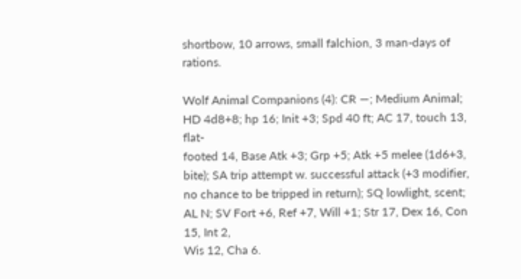shortbow, 10 arrows, small falchion, 3 man-days of rations.

Wolf Animal Companions (4): CR —; Medium Animal; HD 4d8+8; hp 16; Init +3; Spd 40 ft; AC 17, touch 13, flat-
footed 14, Base Atk +3; Grp +5; Atk +5 melee (1d6+3, bite); SA trip attempt w. successful attack (+3 modifier, no chance to be tripped in return); SQ lowlight, scent; AL N; SV Fort +6, Ref +7, Will +1; Str 17, Dex 16, Con 15, Int 2,
Wis 12, Cha 6.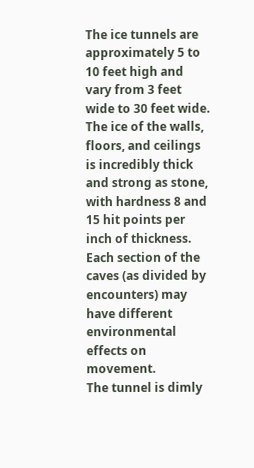The ice tunnels are approximately 5 to 10 feet high and vary from 3 feet wide to 30 feet wide. The ice of the walls,  floors, and ceilings is incredibly thick and strong as stone, with hardness 8 and 15 hit points per inch of thickness.
Each section of the caves (as divided by encounters) may have different environmental effects on movement.
The tunnel is dimly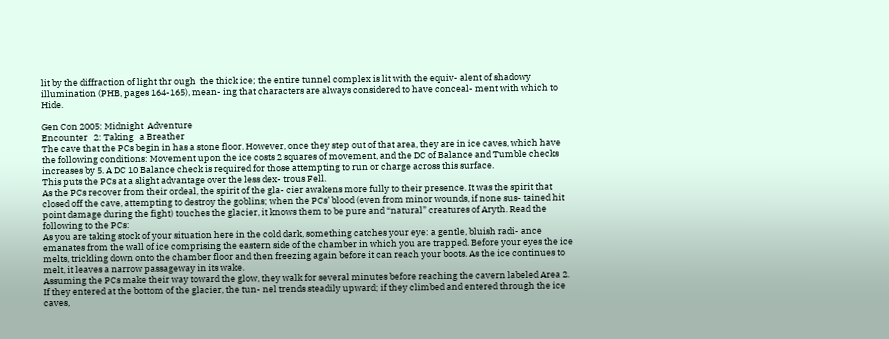lit by the diffraction of light thr ough  the thick ice; the entire tunnel complex is lit with the equiv- alent of shadowy illumination (PHB, pages 164-165), mean- ing that characters are always considered to have conceal- ment with which to Hide.

Gen Con 2005: Midnight  Adventure
Encounter   2: Taking   a Breather
The cave that the PCs begin in has a stone floor. However, once they step out of that area, they are in ice caves, which have the following conditions: Movement upon the ice costs 2 squares of movement, and the DC of Balance and Tumble checks increases by 5. A DC 10 Balance check is required for those attempting to run or charge across this surface.
This puts the PCs at a slight advantage over the less dex- trous Fell.
As the PCs recover from their ordeal, the spirit of the gla- cier awakens more fully to their presence. It was the spirit that closed off the cave, attempting to destroy the goblins; when the PCs’ blood (even from minor wounds, if none sus- tained hit point damage during the fight) touches the glacier, it knows them to be pure and “natural” creatures of Aryth. Read the following to the PCs:
As you are taking stock of your situation here in the cold dark, something catches your eye: a gentle, bluish radi- ance emanates from the wall of ice comprising the eastern side of the chamber in which you are trapped. Before your eyes the ice melts, trickling down onto the chamber floor and then freezing again before it can reach your boots. As the ice continues to melt, it leaves a narrow passageway in its wake.
Assuming the PCs make their way toward the glow, they walk for several minutes before reaching the cavern labeled Area 2. If they entered at the bottom of the glacier, the tun- nel trends steadily upward; if they climbed and entered through the ice caves,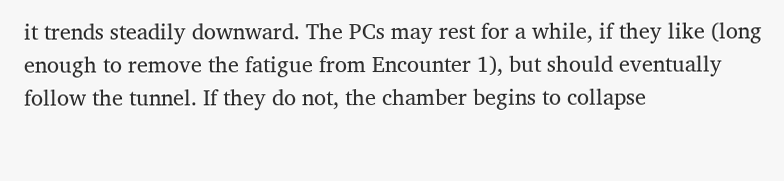it trends steadily downward. The PCs may rest for a while, if they like (long enough to remove the fatigue from Encounter 1), but should eventually follow the tunnel. If they do not, the chamber begins to collapse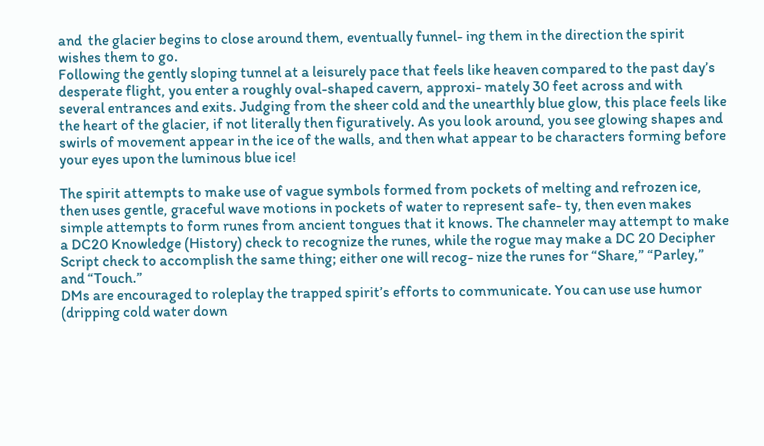and  the glacier begins to close around them, eventually funnel- ing them in the direction the spirit wishes them to go.
Following the gently sloping tunnel at a leisurely pace that feels like heaven compared to the past day’s desperate flight, you enter a roughly oval-shaped cavern, approxi- mately 30 feet across and with several entrances and exits. Judging from the sheer cold and the unearthly blue glow, this place feels like the heart of the glacier, if not literally then figuratively. As you look around, you see glowing shapes and swirls of movement appear in the ice of the walls, and then what appear to be characters forming before your eyes upon the luminous blue ice!

The spirit attempts to make use of vague symbols formed from pockets of melting and refrozen ice, then uses gentle, graceful wave motions in pockets of water to represent safe- ty, then even makes simple attempts to form runes from ancient tongues that it knows. The channeler may attempt to make a DC20 Knowledge (History) check to recognize the runes, while the rogue may make a DC 20 Decipher Script check to accomplish the same thing; either one will recog- nize the runes for “Share,” “Parley,” and “Touch.”
DMs are encouraged to roleplay the trapped spirit’s efforts to communicate. You can use use humor (dripping cold water down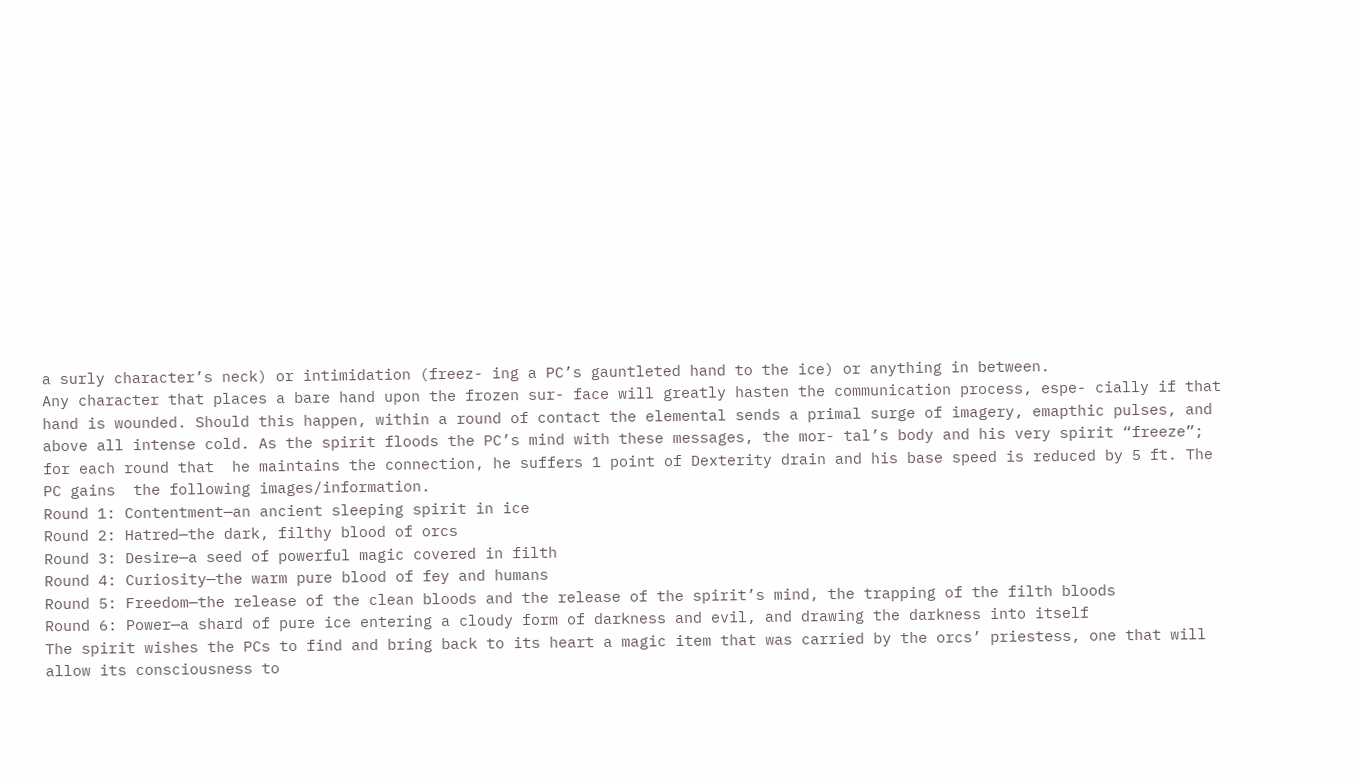a surly character’s neck) or intimidation (freez- ing a PC’s gauntleted hand to the ice) or anything in between.
Any character that places a bare hand upon the frozen sur- face will greatly hasten the communication process, espe- cially if that hand is wounded. Should this happen, within a round of contact the elemental sends a primal surge of imagery, emapthic pulses, and above all intense cold. As the spirit floods the PC’s mind with these messages, the mor- tal’s body and his very spirit “freeze”; for each round that  he maintains the connection, he suffers 1 point of Dexterity drain and his base speed is reduced by 5 ft. The PC gains  the following images/information.
Round 1: Contentment—an ancient sleeping spirit in ice
Round 2: Hatred—the dark, filthy blood of orcs
Round 3: Desire—a seed of powerful magic covered in filth
Round 4: Curiosity—the warm pure blood of fey and humans
Round 5: Freedom—the release of the clean bloods and the release of the spirit’s mind, the trapping of the filth bloods
Round 6: Power—a shard of pure ice entering a cloudy form of darkness and evil, and drawing the darkness into itself
The spirit wishes the PCs to find and bring back to its heart a magic item that was carried by the orcs’ priestess, one that will allow its consciousness to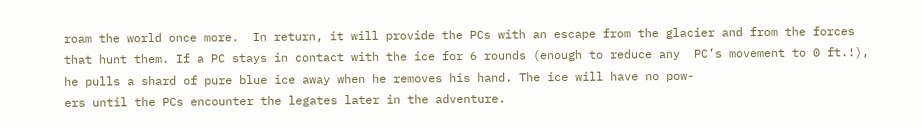roam the world once more.  In return, it will provide the PCs with an escape from the glacier and from the forces that hunt them. If a PC stays in contact with the ice for 6 rounds (enough to reduce any  PC’s movement to 0 ft.!), he pulls a shard of pure blue ice away when he removes his hand. The ice will have no pow-
ers until the PCs encounter the legates later in the adventure.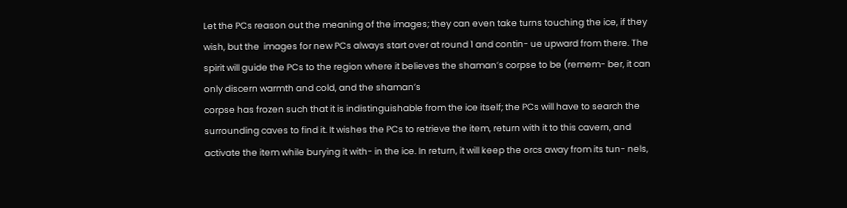Let the PCs reason out the meaning of the images; they can even take turns touching the ice, if they wish, but the  images for new PCs always start over at round 1 and contin- ue upward from there. The spirit will guide the PCs to the region where it believes the shaman’s corpse to be (remem- ber, it can only discern warmth and cold, and the shaman’s
corpse has frozen such that it is indistinguishable from the ice itself; the PCs will have to search the surrounding caves to find it. It wishes the PCs to retrieve the item, return with it to this cavern, and activate the item while burying it with- in the ice. In return, it will keep the orcs away from its tun- nels,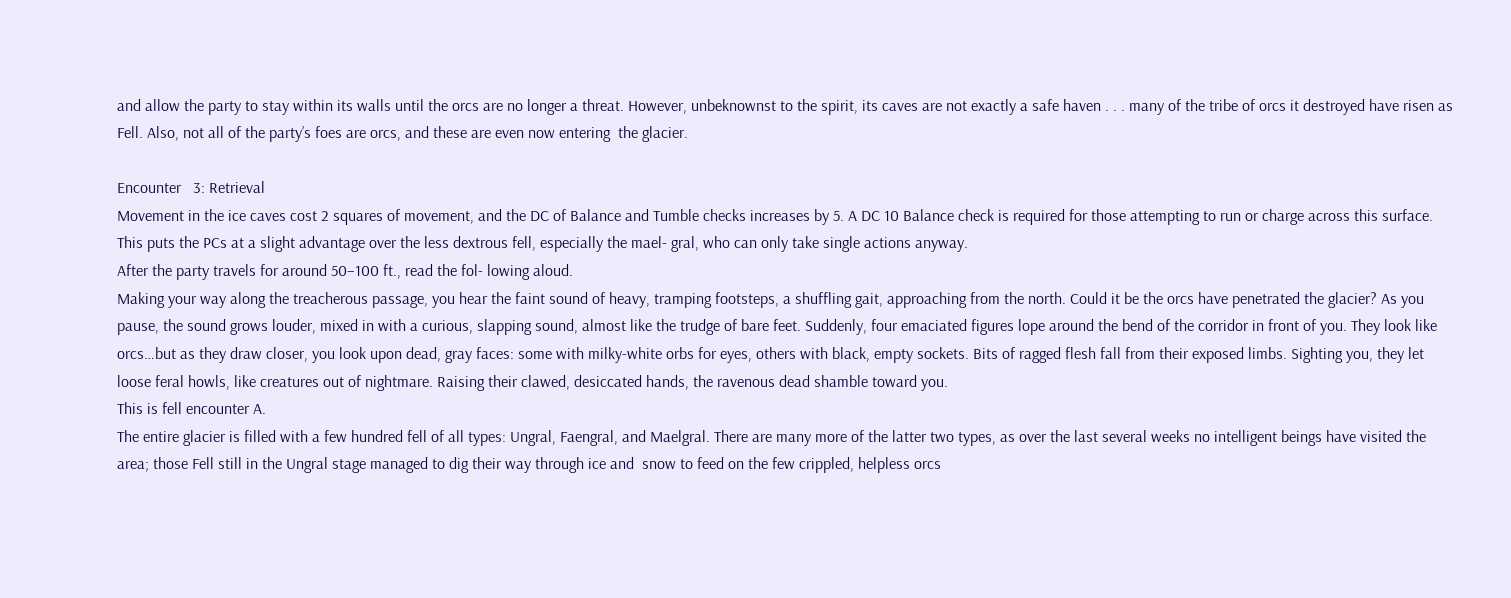and allow the party to stay within its walls until the orcs are no longer a threat. However, unbeknownst to the spirit, its caves are not exactly a safe haven . . . many of the tribe of orcs it destroyed have risen as Fell. Also, not all of the party’s foes are orcs, and these are even now entering  the glacier.

Encounter   3: Retrieval
Movement in the ice caves cost 2 squares of movement, and the DC of Balance and Tumble checks increases by 5. A DC 10 Balance check is required for those attempting to run or charge across this surface. This puts the PCs at a slight advantage over the less dextrous fell, especially the mael- gral, who can only take single actions anyway.
After the party travels for around 50–100 ft., read the fol- lowing aloud.
Making your way along the treacherous passage, you hear the faint sound of heavy, tramping footsteps, a shuffling gait, approaching from the north. Could it be the orcs have penetrated the glacier? As you pause, the sound grows louder, mixed in with a curious, slapping sound, almost like the trudge of bare feet. Suddenly, four emaciated figures lope around the bend of the corridor in front of you. They look like orcs…but as they draw closer, you look upon dead, gray faces: some with milky-white orbs for eyes, others with black, empty sockets. Bits of ragged flesh fall from their exposed limbs. Sighting you, they let loose feral howls, like creatures out of nightmare. Raising their clawed, desiccated hands, the ravenous dead shamble toward you.
This is fell encounter A.
The entire glacier is filled with a few hundred fell of all types: Ungral, Faengral, and Maelgral. There are many more of the latter two types, as over the last several weeks no intelligent beings have visited the area; those Fell still in the Ungral stage managed to dig their way through ice and  snow to feed on the few crippled, helpless orcs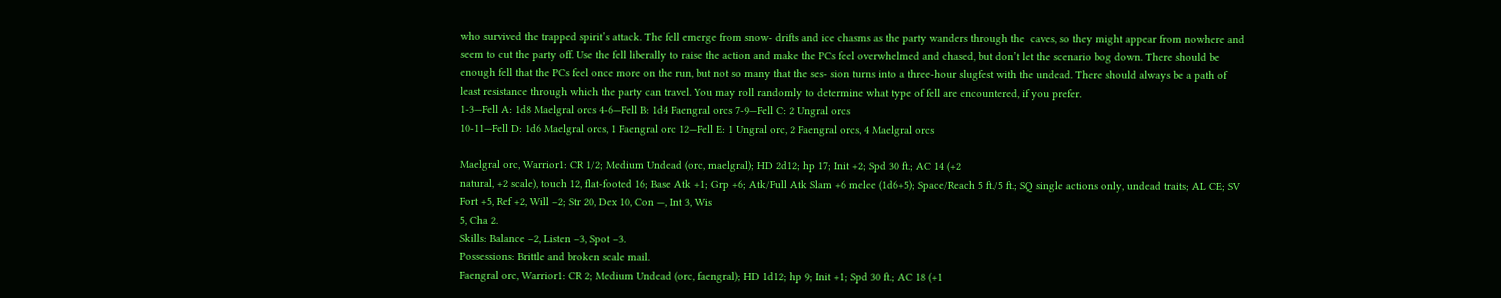who survived the trapped spirit’s attack. The fell emerge from snow- drifts and ice chasms as the party wanders through the  caves, so they might appear from nowhere and seem to cut the party off. Use the fell liberally to raise the action and make the PCs feel overwhelmed and chased, but don’t let the scenario bog down. There should be enough fell that the PCs feel once more on the run, but not so many that the ses- sion turns into a three-hour slugfest with the undead. There should always be a path of least resistance through which the party can travel. You may roll randomly to determine what type of fell are encountered, if you prefer.
1-3—Fell A: 1d8 Maelgral orcs 4-6—Fell B: 1d4 Faengral orcs 7-9—Fell C: 2 Ungral orcs
10-11—Fell D: 1d6 Maelgral orcs, 1 Faengral orc 12—Fell E: 1 Ungral orc, 2 Faengral orcs, 4 Maelgral orcs

Maelgral orc, Warrior1: CR 1/2; Medium Undead (orc, maelgral); HD 2d12; hp 17; Init +2; Spd 30 ft.; AC 14 (+2
natural, +2 scale), touch 12, flat-footed 16; Base Atk +1; Grp +6; Atk/Full Atk Slam +6 melee (1d6+5); Space/Reach 5 ft./5 ft.; SQ single actions only, undead traits; AL CE; SV Fort +5, Ref +2, Will –2; Str 20, Dex 10, Con —, Int 3, Wis
5, Cha 2.
Skills: Balance –2, Listen –3, Spot –3.
Possessions: Brittle and broken scale mail.
Faengral orc, Warrior1: CR 2; Medium Undead (orc, faengral); HD 1d12; hp 9; Init +1; Spd 30 ft.; AC 18 (+1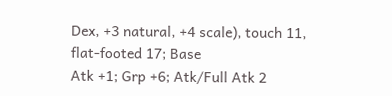Dex, +3 natural, +4 scale), touch 11, flat-footed 17; Base
Atk +1; Grp +6; Atk/Full Atk 2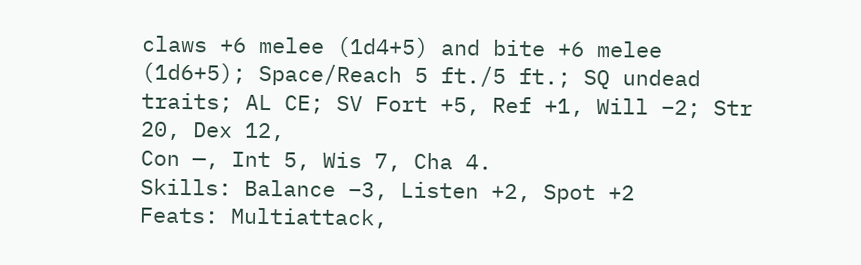claws +6 melee (1d4+5) and bite +6 melee (1d6+5); Space/Reach 5 ft./5 ft.; SQ undead traits; AL CE; SV Fort +5, Ref +1, Will –2; Str 20, Dex 12,
Con —, Int 5, Wis 7, Cha 4.
Skills: Balance –3, Listen +2, Spot +2
Feats: Multiattack,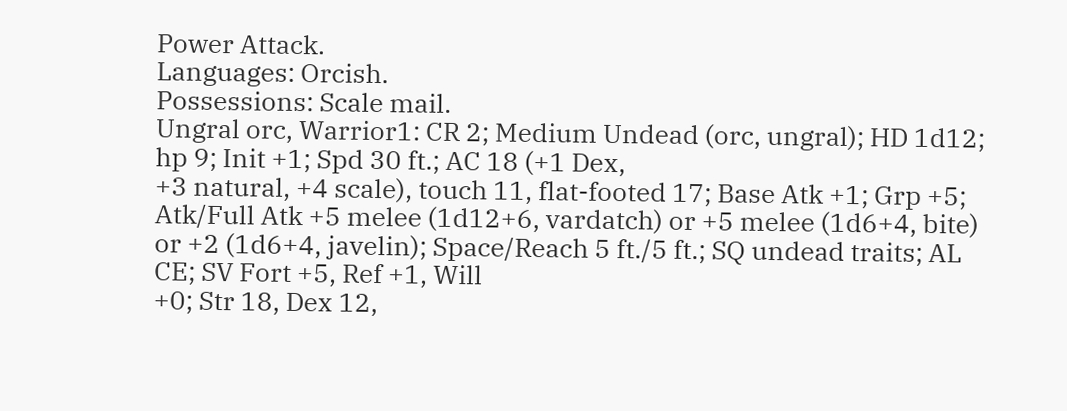Power Attack.
Languages: Orcish.
Possessions: Scale mail.
Ungral orc, Warrior1: CR 2; Medium Undead (orc, ungral); HD 1d12; hp 9; Init +1; Spd 30 ft.; AC 18 (+1 Dex,
+3 natural, +4 scale), touch 11, flat-footed 17; Base Atk +1; Grp +5; Atk/Full Atk +5 melee (1d12+6, vardatch) or +5 melee (1d6+4, bite) or +2 (1d6+4, javelin); Space/Reach 5 ft./5 ft.; SQ undead traits; AL CE; SV Fort +5, Ref +1, Will
+0; Str 18, Dex 12,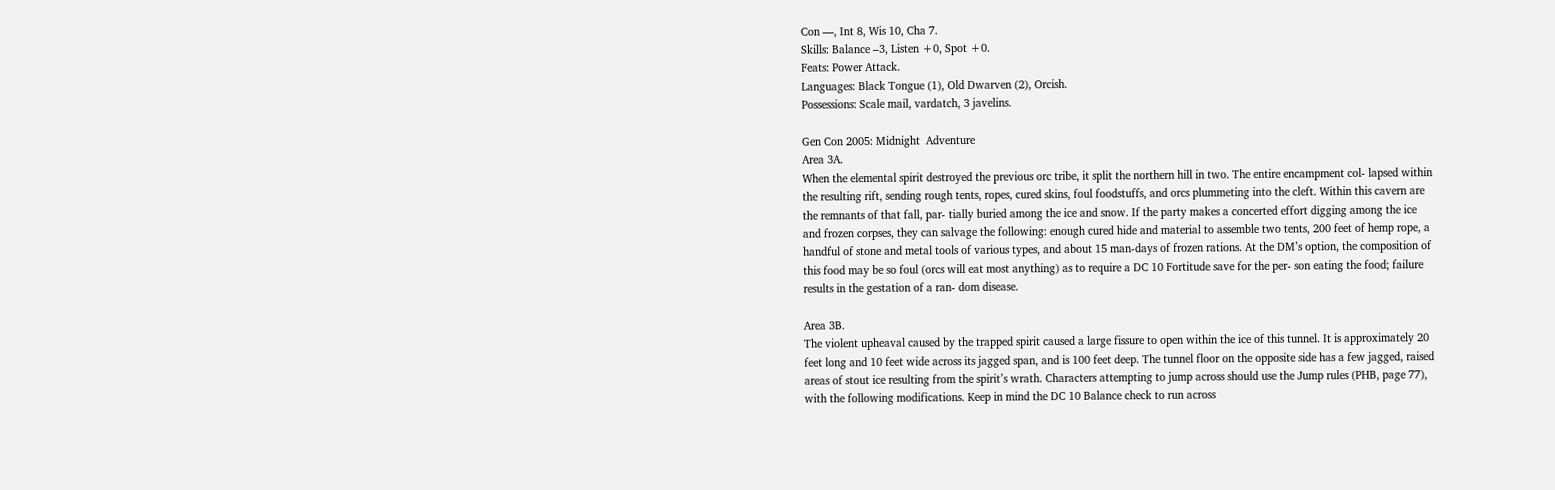Con —, Int 8, Wis 10, Cha 7.
Skills: Balance –3, Listen +0, Spot +0.
Feats: Power Attack.
Languages: Black Tongue (1), Old Dwarven (2), Orcish.
Possessions: Scale mail, vardatch, 3 javelins.

Gen Con 2005: Midnight  Adventure
Area 3A.
When the elemental spirit destroyed the previous orc tribe, it split the northern hill in two. The entire encampment col- lapsed within the resulting rift, sending rough tents, ropes, cured skins, foul foodstuffs, and orcs plummeting into the cleft. Within this cavern are the remnants of that fall, par- tially buried among the ice and snow. If the party makes a concerted effort digging among the ice and frozen corpses, they can salvage the following: enough cured hide and material to assemble two tents, 200 feet of hemp rope, a handful of stone and metal tools of various types, and about 15 man-days of frozen rations. At the DM’s option, the composition of this food may be so foul (orcs will eat most anything) as to require a DC 10 Fortitude save for the per- son eating the food; failure results in the gestation of a ran- dom disease.

Area 3B.
The violent upheaval caused by the trapped spirit caused a large fissure to open within the ice of this tunnel. It is approximately 20 feet long and 10 feet wide across its jagged span, and is 100 feet deep. The tunnel floor on the opposite side has a few jagged, raised areas of stout ice resulting from the spirit’s wrath. Characters attempting to jump across should use the Jump rules (PHB, page 77), with the following modifications. Keep in mind the DC 10 Balance check to run across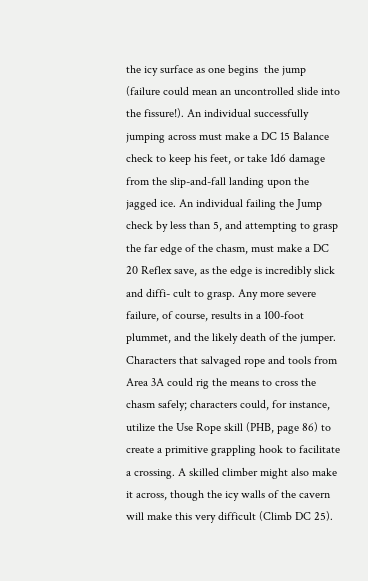the icy surface as one begins  the jump (failure could mean an uncontrolled slide into the fissure!). An individual successfully jumping across must make a DC 15 Balance check to keep his feet, or take 1d6 damage from the slip-and-fall landing upon the jagged ice. An individual failing the Jump check by less than 5, and attempting to grasp the far edge of the chasm, must make a DC 20 Reflex save, as the edge is incredibly slick and diffi- cult to grasp. Any more severe failure, of course, results in a 100-foot plummet, and the likely death of the jumper.
Characters that salvaged rope and tools from Area 3A could rig the means to cross the chasm safely; characters could, for instance, utilize the Use Rope skill (PHB, page 86) to create a primitive grappling hook to facilitate a crossing. A skilled climber might also make it across, though the icy walls of the cavern will make this very difficult (Climb DC 25).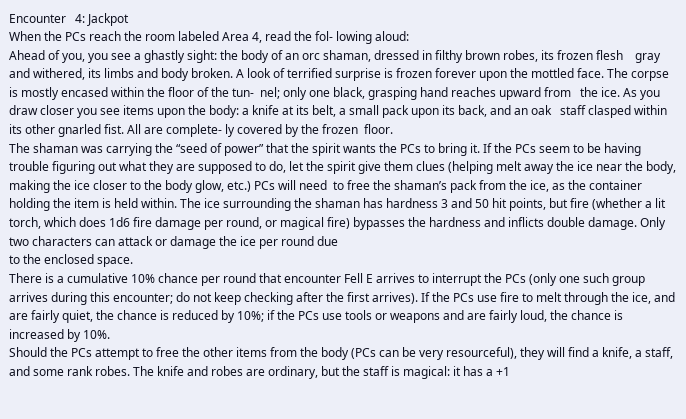Encounter   4: Jackpot
When the PCs reach the room labeled Area 4, read the fol- lowing aloud:
Ahead of you, you see a ghastly sight: the body of an orc shaman, dressed in filthy brown robes, its frozen flesh    gray and withered, its limbs and body broken. A look of terrified surprise is frozen forever upon the mottled face. The corpse is mostly encased within the floor of the tun-  nel; only one black, grasping hand reaches upward from   the ice. As you draw closer you see items upon the body: a knife at its belt, a small pack upon its back, and an oak   staff clasped within its other gnarled fist. All are complete- ly covered by the frozen  floor.
The shaman was carrying the “seed of power” that the spirit wants the PCs to bring it. If the PCs seem to be having trouble figuring out what they are supposed to do, let the spirit give them clues (helping melt away the ice near the body, making the ice closer to the body glow, etc.) PCs will need  to free the shaman’s pack from the ice, as the container holding the item is held within. The ice surrounding the shaman has hardness 3 and 50 hit points, but fire (whether a lit torch, which does 1d6 fire damage per round, or magical fire) bypasses the hardness and inflicts double damage. Only two characters can attack or damage the ice per round due
to the enclosed space.
There is a cumulative 10% chance per round that encounter Fell E arrives to interrupt the PCs (only one such group arrives during this encounter; do not keep checking after the first arrives). If the PCs use fire to melt through the ice, and are fairly quiet, the chance is reduced by 10%; if the PCs use tools or weapons and are fairly loud, the chance is increased by 10%.
Should the PCs attempt to free the other items from the body (PCs can be very resourceful), they will find a knife, a staff, and some rank robes. The knife and robes are ordinary, but the staff is magical: it has a +1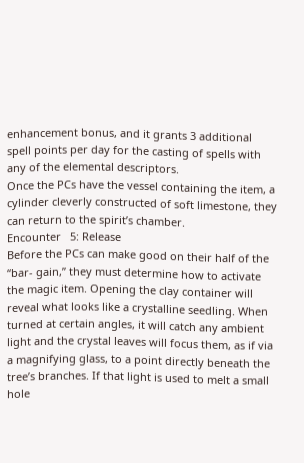enhancement bonus, and it grants 3 additional spell points per day for the casting of spells with any of the elemental descriptors.
Once the PCs have the vessel containing the item, a cylinder cleverly constructed of soft limestone, they can return to the spirit’s chamber.
Encounter   5: Release
Before the PCs can make good on their half of the “bar- gain,” they must determine how to activate the magic item. Opening the clay container will reveal what looks like a crystalline seedling. When turned at certain angles, it will catch any ambient light and the crystal leaves will focus them, as if via a magnifying glass, to a point directly beneath the tree’s branches. If that light is used to melt a small hole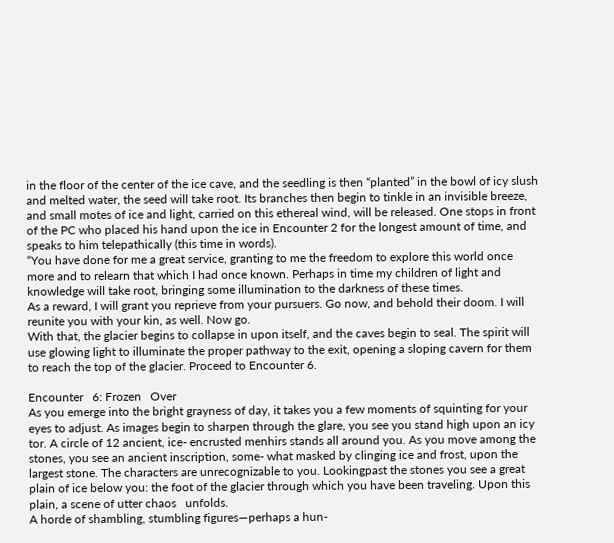in the floor of the center of the ice cave, and the seedling is then “planted” in the bowl of icy slush and melted water, the seed will take root. Its branches then begin to tinkle in an invisible breeze, and small motes of ice and light, carried on this ethereal wind, will be released. One stops in front of the PC who placed his hand upon the ice in Encounter 2 for the longest amount of time, and speaks to him telepathically (this time in words).
“You have done for me a great service, granting to me the freedom to explore this world once more and to relearn that which I had once known. Perhaps in time my children of light and knowledge will take root, bringing some illumination to the darkness of these times.
As a reward, I will grant you reprieve from your pursuers. Go now, and behold their doom. I will reunite you with your kin, as well. Now go.
With that, the glacier begins to collapse in upon itself, and the caves begin to seal. The spirit will use glowing light to illuminate the proper pathway to the exit, opening a sloping cavern for them to reach the top of the glacier. Proceed to Encounter 6.

Encounter   6: Frozen   Over
As you emerge into the bright grayness of day, it takes you a few moments of squinting for your eyes to adjust. As images begin to sharpen through the glare, you see you stand high upon an icy tor. A circle of 12 ancient, ice- encrusted menhirs stands all around you. As you move among the stones, you see an ancient inscription, some- what masked by clinging ice and frost, upon the largest stone. The characters are unrecognizable to you. Lookingpast the stones you see a great plain of ice below you: the foot of the glacier through which you have been traveling. Upon this plain, a scene of utter chaos   unfolds.
A horde of shambling, stumbling figures—perhaps a hun-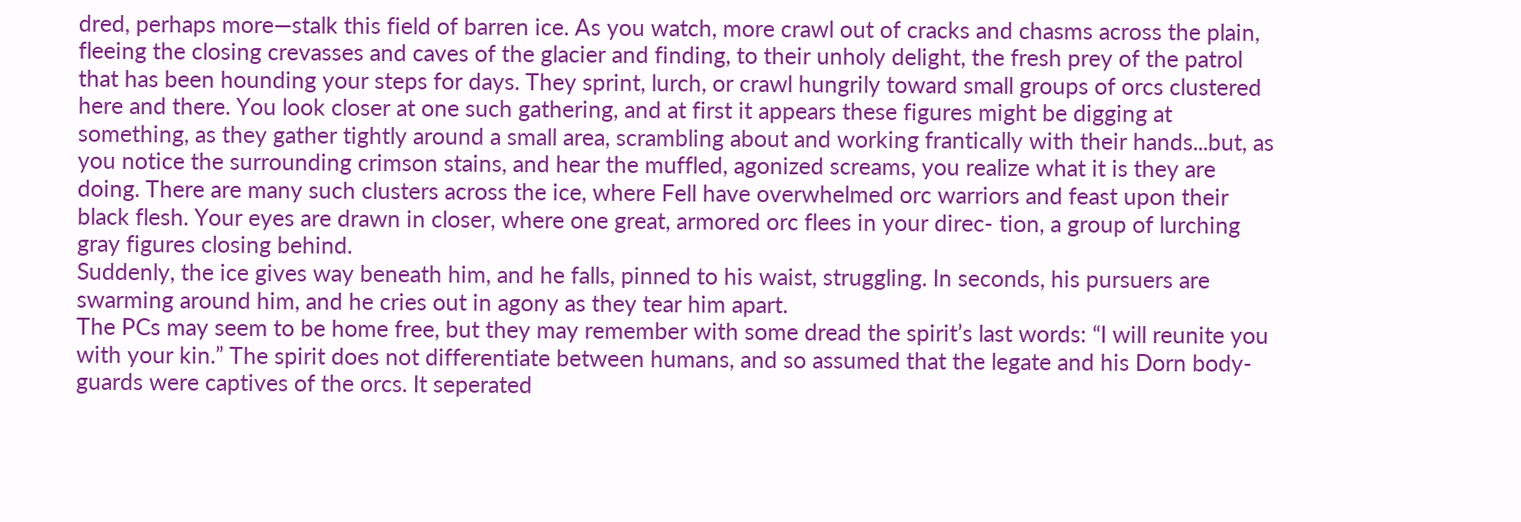dred, perhaps more—stalk this field of barren ice. As you watch, more crawl out of cracks and chasms across the plain, fleeing the closing crevasses and caves of the glacier and finding, to their unholy delight, the fresh prey of the patrol that has been hounding your steps for days. They sprint, lurch, or crawl hungrily toward small groups of orcs clustered here and there. You look closer at one such gathering, and at first it appears these figures might be digging at something, as they gather tightly around a small area, scrambling about and working frantically with their hands...but, as you notice the surrounding crimson stains, and hear the muffled, agonized screams, you realize what it is they are doing. There are many such clusters across the ice, where Fell have overwhelmed orc warriors and feast upon their black flesh. Your eyes are drawn in closer, where one great, armored orc flees in your direc- tion, a group of lurching gray figures closing behind.
Suddenly, the ice gives way beneath him, and he falls, pinned to his waist, struggling. In seconds, his pursuers are swarming around him, and he cries out in agony as they tear him apart.
The PCs may seem to be home free, but they may remember with some dread the spirit’s last words: “I will reunite you with your kin.” The spirit does not differentiate between humans, and so assumed that the legate and his Dorn body- guards were captives of the orcs. It seperated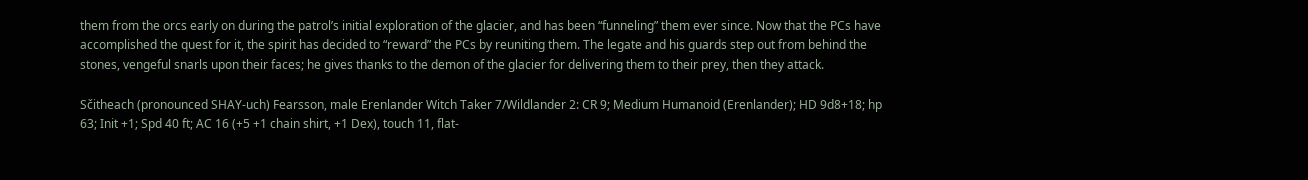them from the orcs early on during the patrol’s initial exploration of the glacier, and has been “funneling” them ever since. Now that the PCs have accomplished the quest for it, the spirit has decided to “reward” the PCs by reuniting them. The legate and his guards step out from behind the stones, vengeful snarls upon their faces; he gives thanks to the demon of the glacier for delivering them to their prey, then they attack.

Sčitheach (pronounced SHAY-uch) Fearsson, male Erenlander Witch Taker 7/Wildlander 2: CR 9; Medium Humanoid (Erenlander); HD 9d8+18; hp 63; Init +1; Spd 40 ft; AC 16 (+5 +1 chain shirt, +1 Dex), touch 11, flat-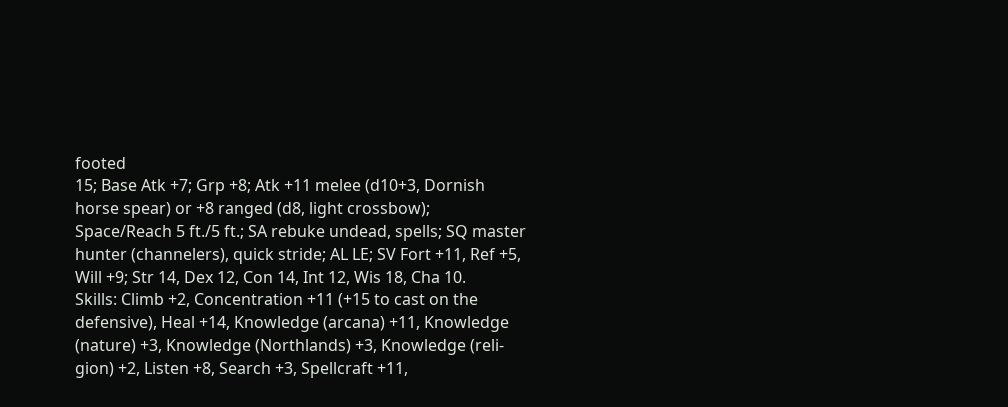footed
15; Base Atk +7; Grp +8; Atk +11 melee (d10+3, Dornish horse spear) or +8 ranged (d8, light crossbow); Space/Reach 5 ft./5 ft.; SA rebuke undead, spells; SQ master hunter (channelers), quick stride; AL LE; SV Fort +11, Ref +5,  Will +9; Str 14, Dex 12, Con 14, Int 12, Wis 18, Cha 10.
Skills: Climb +2, Concentration +11 (+15 to cast on the defensive), Heal +14, Knowledge (arcana) +11, Knowledge (nature) +3, Knowledge (Northlands) +3, Knowledge (reli- gion) +2, Listen +8, Search +3, Spellcraft +11,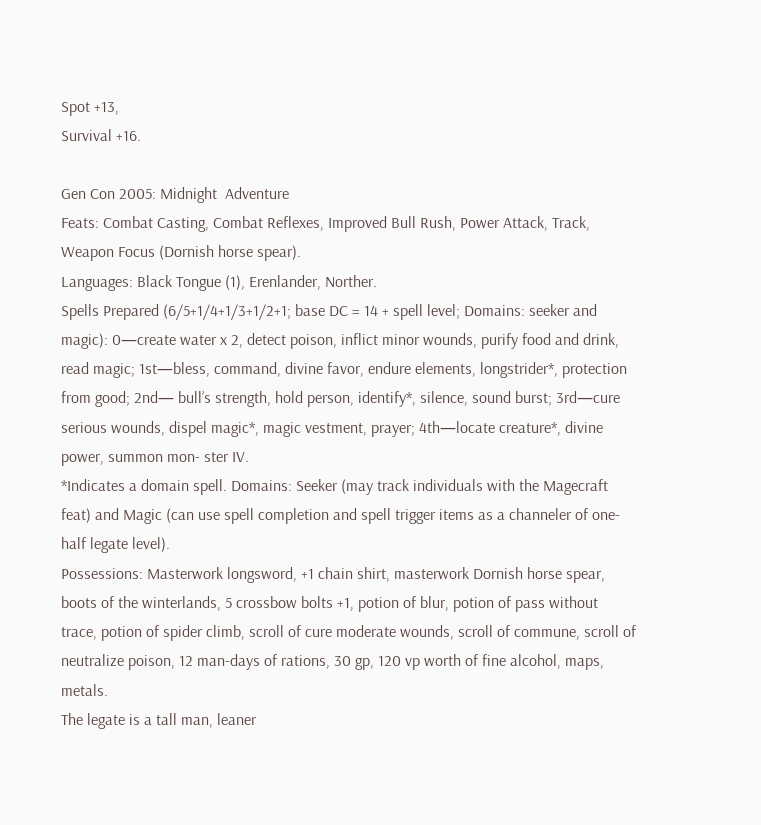Spot +13,
Survival +16.

Gen Con 2005: Midnight  Adventure
Feats: Combat Casting, Combat Reflexes, Improved Bull Rush, Power Attack, Track, Weapon Focus (Dornish horse spear).
Languages: Black Tongue (1), Erenlander, Norther.
Spells Prepared (6/5+1/4+1/3+1/2+1; base DC = 14 + spell level; Domains: seeker and magic): 0—create water x 2, detect poison, inflict minor wounds, purify food and drink, read magic; 1st—bless, command, divine favor, endure elements, longstrider*, protection from good; 2nd— bull’s strength, hold person, identify*, silence, sound burst; 3rd—cure serious wounds, dispel magic*, magic vestment, prayer; 4th—locate creature*, divine power, summon mon- ster IV.
*Indicates a domain spell. Domains: Seeker (may track individuals with the Magecraft feat) and Magic (can use spell completion and spell trigger items as a channeler of one-half legate level).
Possessions: Masterwork longsword, +1 chain shirt, masterwork Dornish horse spear, boots of the winterlands, 5 crossbow bolts +1, potion of blur, potion of pass without trace, potion of spider climb, scroll of cure moderate wounds, scroll of commune, scroll of neutralize poison, 12 man-days of rations, 30 gp, 120 vp worth of fine alcohol, maps, metals.
The legate is a tall man, leaner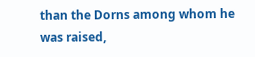than the Dorns among whom he was raised,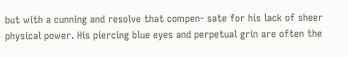but with a cunning and resolve that compen- sate for his lack of sheer physical power. His piercing blue eyes and perpetual grin are often the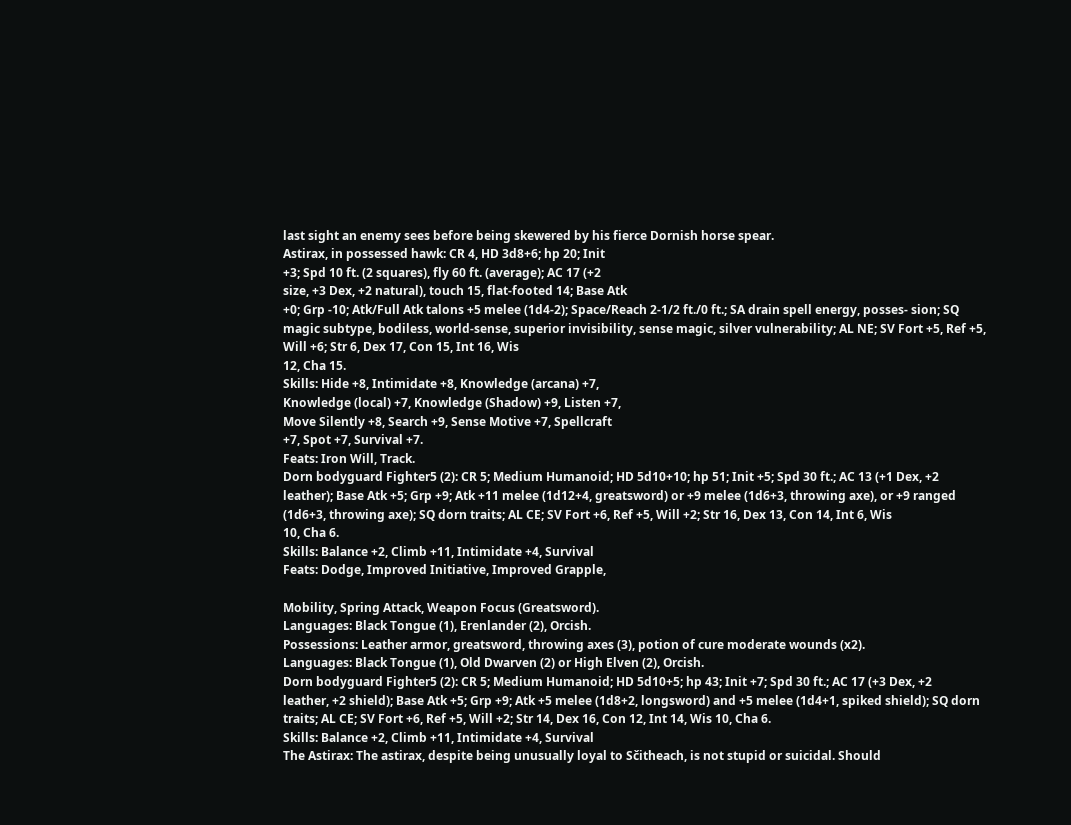last sight an enemy sees before being skewered by his fierce Dornish horse spear.
Astirax, in possessed hawk: CR 4, HD 3d8+6; hp 20; Init
+3; Spd 10 ft. (2 squares), fly 60 ft. (average); AC 17 (+2
size, +3 Dex, +2 natural), touch 15, flat-footed 14; Base Atk
+0; Grp -10; Atk/Full Atk talons +5 melee (1d4-2); Space/Reach 2-1/2 ft./0 ft.; SA drain spell energy, posses- sion; SQ magic subtype, bodiless, world-sense, superior invisibility, sense magic, silver vulnerability; AL NE; SV Fort +5, Ref +5, Will +6; Str 6, Dex 17, Con 15, Int 16, Wis
12, Cha 15.
Skills: Hide +8, Intimidate +8, Knowledge (arcana) +7,
Knowledge (local) +7, Knowledge (Shadow) +9, Listen +7,
Move Silently +8, Search +9, Sense Motive +7, Spellcraft
+7, Spot +7, Survival +7.
Feats: Iron Will, Track.
Dorn bodyguard Fighter5 (2): CR 5; Medium Humanoid; HD 5d10+10; hp 51; Init +5; Spd 30 ft.; AC 13 (+1 Dex, +2
leather); Base Atk +5; Grp +9; Atk +11 melee (1d12+4, greatsword) or +9 melee (1d6+3, throwing axe), or +9 ranged (1d6+3, throwing axe); SQ dorn traits; AL CE; SV Fort +6, Ref +5, Will +2; Str 16, Dex 13, Con 14, Int 6, Wis
10, Cha 6.
Skills: Balance +2, Climb +11, Intimidate +4, Survival
Feats: Dodge, Improved Initiative, Improved Grapple,

Mobility, Spring Attack, Weapon Focus (Greatsword).
Languages: Black Tongue (1), Erenlander (2), Orcish.
Possessions: Leather armor, greatsword, throwing axes (3), potion of cure moderate wounds (x2).
Languages: Black Tongue (1), Old Dwarven (2) or High Elven (2), Orcish.
Dorn bodyguard Fighter5 (2): CR 5; Medium Humanoid; HD 5d10+5; hp 43; Init +7; Spd 30 ft.; AC 17 (+3 Dex, +2
leather, +2 shield); Base Atk +5; Grp +9; Atk +5 melee (1d8+2, longsword) and +5 melee (1d4+1, spiked shield); SQ dorn traits; AL CE; SV Fort +6, Ref +5, Will +2; Str 14, Dex 16, Con 12, Int 14, Wis 10, Cha 6.
Skills: Balance +2, Climb +11, Intimidate +4, Survival
The Astirax: The astirax, despite being unusually loyal to Sčitheach, is not stupid or suicidal. Should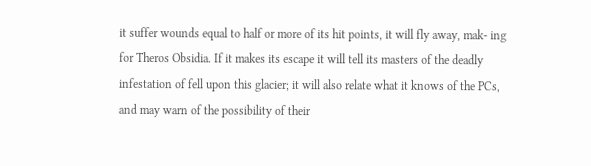it suffer wounds equal to half or more of its hit points, it will fly away, mak- ing for Theros Obsidia. If it makes its escape it will tell its masters of the deadly infestation of fell upon this glacier; it will also relate what it knows of the PCs, and may warn of the possibility of their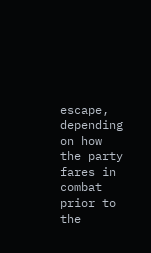escape, depending on how the party fares in combat prior to the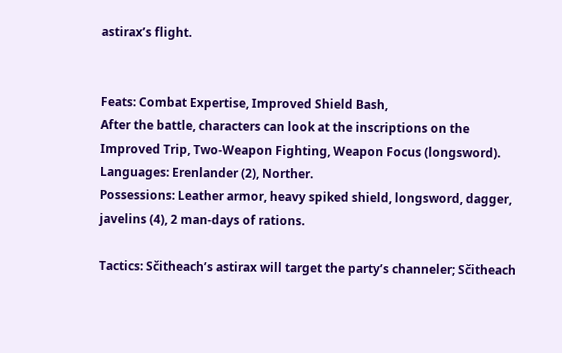astirax’s flight.


Feats: Combat Expertise, Improved Shield Bash,
After the battle, characters can look at the inscriptions on the
Improved Trip, Two-Weapon Fighting, Weapon Focus (longsword).
Languages: Erenlander (2), Norther.
Possessions: Leather armor, heavy spiked shield, longsword, dagger, javelins (4), 2 man-days of rations.

Tactics: Sčitheach’s astirax will target the party’s channeler; Sčitheach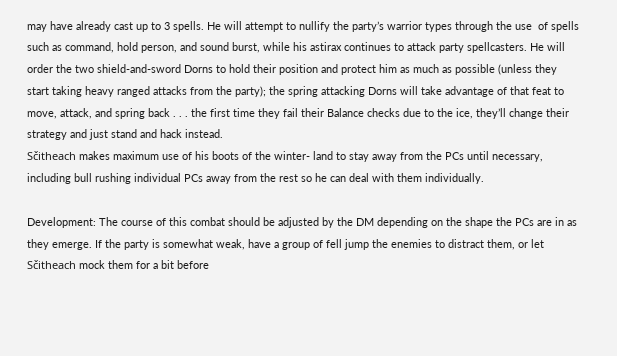may have already cast up to 3 spells. He will attempt to nullify the party’s warrior types through the use  of spells such as command, hold person, and sound burst, while his astirax continues to attack party spellcasters. He will order the two shield-and-sword Dorns to hold their position and protect him as much as possible (unless they start taking heavy ranged attacks from the party); the spring attacking Dorns will take advantage of that feat to move, attack, and spring back . . . the first time they fail their Balance checks due to the ice, they’ll change their strategy and just stand and hack instead.
Sčitheach makes maximum use of his boots of the winter- land to stay away from the PCs until necessary, including bull rushing individual PCs away from the rest so he can deal with them individually.

Development: The course of this combat should be adjusted by the DM depending on the shape the PCs are in as they emerge. If the party is somewhat weak, have a group of fell jump the enemies to distract them, or let Sčitheach mock them for a bit before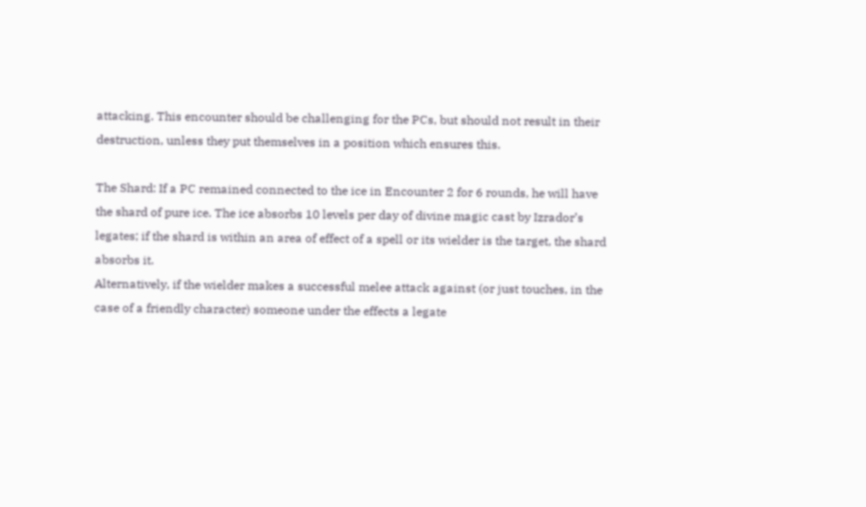attacking. This encounter should be challenging for the PCs, but should not result in their destruction, unless they put themselves in a position which ensures this.

The Shard: If a PC remained connected to the ice in Encounter 2 for 6 rounds, he will have the shard of pure ice. The ice absorbs 10 levels per day of divine magic cast by Izrador’s legates; if the shard is within an area of effect of a spell or its wielder is the target, the shard absorbs it.
Alternatively, if the wielder makes a successful melee attack against (or just touches, in the case of a friendly character) someone under the effects a legate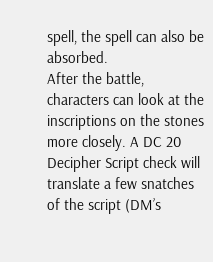spell, the spell can also be absorbed.
After the battle, characters can look at the inscriptions on the stones more closely. A DC 20 Decipher Script check will translate a few snatches of the script (DM’s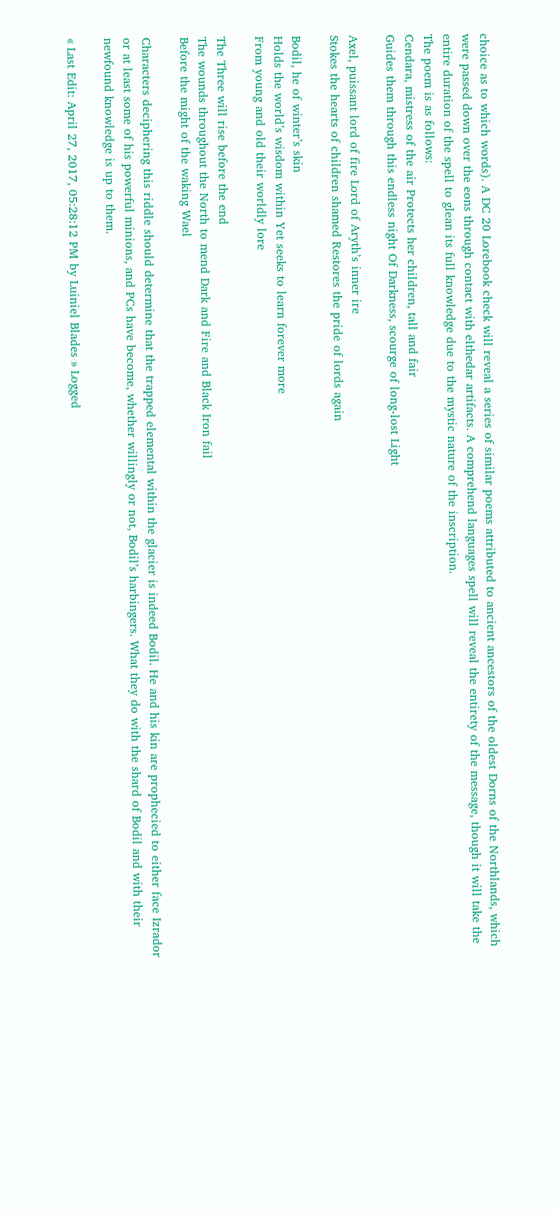choice as to which words). A DC 20 Lorebook check will reveal a series of similar poems attributed to ancient ancestors of the oldest Dorns of the Northlands, which were passed down over the eons through contact with elthedar artifacts. A comprehend languages spell will reveal the entirety of the message, though it will take the entire duration of the spell to glean its full knowledge due to the mystic nature of the inscription.
The poem is as follows:
Cendara, mistress of the air Protects her children, tall and fair
Guides them through this endless night Of Darkness, scourge of long-lost Light

Axel, puissant lord of fire Lord of Aryth’s inner ire
Stokes the hearts of children shamed Restores the pride of lords again

Bodil, he of winter’s skin
Holds the world’s wisdom within Yet seeks to learn forever more
From young and old their worldly lore

The Three will rise before the end
The wounds throughout the North to mend Dark and Fire and Black Iron fail
Before the might of the waking Wael

Characters deciphering this riddle should determine that the trapped elemental within the glacier is indeed Bodil. He and his kin are prophecied to either face Izrador or at least some of his powerful minions, and PCs have become, whether willingly or not, Bodil’s harbingers. What they do with the shard of Bodil and with their newfound knowledge is up to them.

« Last Edit: April 27, 2017, 05:28:12 PM by Luiniel Blades » Logged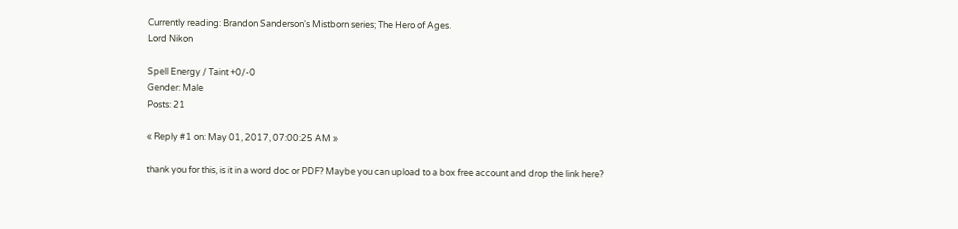Currently reading: Brandon Sanderson's Mistborn series; The Hero of Ages.
Lord Nikon

Spell Energy / Taint +0/-0
Gender: Male
Posts: 21

« Reply #1 on: May 01, 2017, 07:00:25 AM »

thank you for this, is it in a word doc or PDF? Maybe you can upload to a box free account and drop the link here?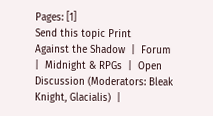Pages: [1]
Send this topic Print
Against the Shadow  |  Forum  |  Midnight & RPGs  |  Open Discussion (Moderators: Bleak Knight, Glacialis)  |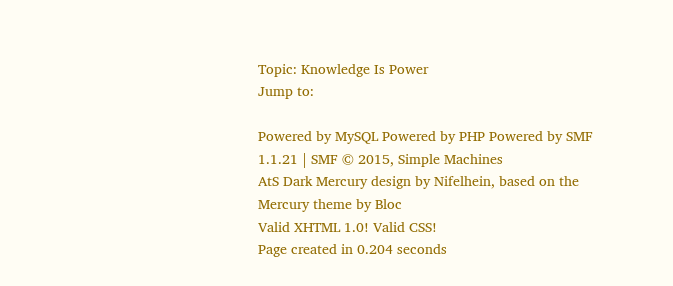Topic: Knowledge Is Power
Jump to:

Powered by MySQL Powered by PHP Powered by SMF 1.1.21 | SMF © 2015, Simple Machines
AtS Dark Mercury design by Nifelhein, based on the Mercury theme by Bloc
Valid XHTML 1.0! Valid CSS!
Page created in 0.204 seconds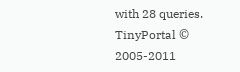with 28 queries.
TinyPortal © 2005-2011